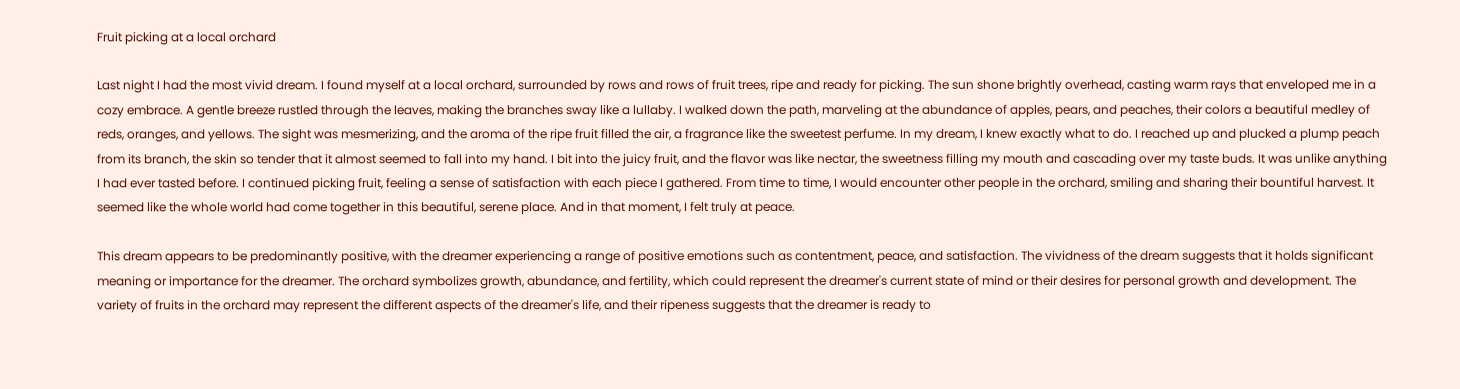Fruit picking at a local orchard

Last night I had the most vivid dream. I found myself at a local orchard, surrounded by rows and rows of fruit trees, ripe and ready for picking. The sun shone brightly overhead, casting warm rays that enveloped me in a cozy embrace. A gentle breeze rustled through the leaves, making the branches sway like a lullaby. I walked down the path, marveling at the abundance of apples, pears, and peaches, their colors a beautiful medley of reds, oranges, and yellows. The sight was mesmerizing, and the aroma of the ripe fruit filled the air, a fragrance like the sweetest perfume. In my dream, I knew exactly what to do. I reached up and plucked a plump peach from its branch, the skin so tender that it almost seemed to fall into my hand. I bit into the juicy fruit, and the flavor was like nectar, the sweetness filling my mouth and cascading over my taste buds. It was unlike anything I had ever tasted before. I continued picking fruit, feeling a sense of satisfaction with each piece I gathered. From time to time, I would encounter other people in the orchard, smiling and sharing their bountiful harvest. It seemed like the whole world had come together in this beautiful, serene place. And in that moment, I felt truly at peace.

This dream appears to be predominantly positive, with the dreamer experiencing a range of positive emotions such as contentment, peace, and satisfaction. The vividness of the dream suggests that it holds significant meaning or importance for the dreamer. The orchard symbolizes growth, abundance, and fertility, which could represent the dreamer's current state of mind or their desires for personal growth and development. The variety of fruits in the orchard may represent the different aspects of the dreamer's life, and their ripeness suggests that the dreamer is ready to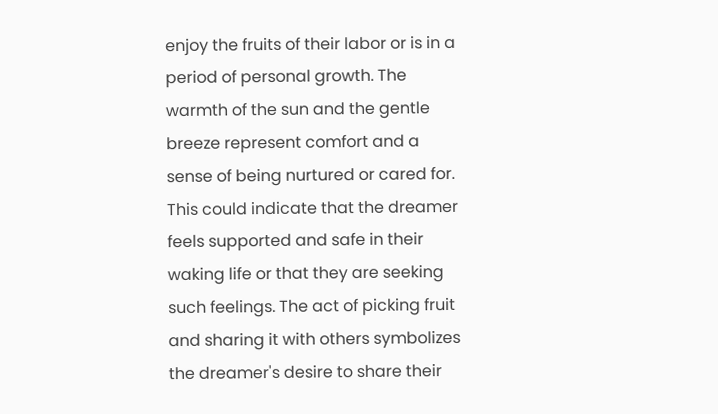enjoy the fruits of their labor or is in a period of personal growth. The warmth of the sun and the gentle breeze represent comfort and a sense of being nurtured or cared for. This could indicate that the dreamer feels supported and safe in their waking life or that they are seeking such feelings. The act of picking fruit and sharing it with others symbolizes the dreamer's desire to share their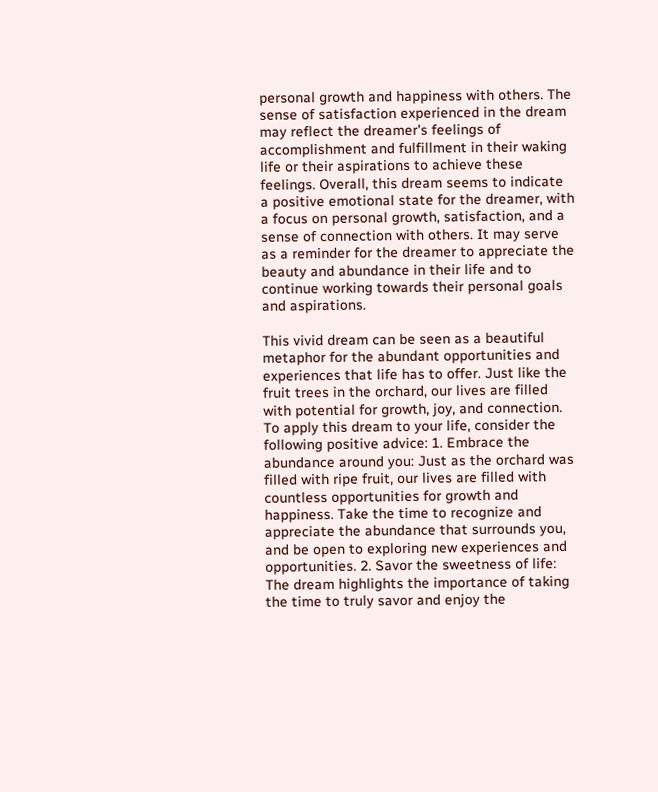personal growth and happiness with others. The sense of satisfaction experienced in the dream may reflect the dreamer's feelings of accomplishment and fulfillment in their waking life or their aspirations to achieve these feelings. Overall, this dream seems to indicate a positive emotional state for the dreamer, with a focus on personal growth, satisfaction, and a sense of connection with others. It may serve as a reminder for the dreamer to appreciate the beauty and abundance in their life and to continue working towards their personal goals and aspirations.

This vivid dream can be seen as a beautiful metaphor for the abundant opportunities and experiences that life has to offer. Just like the fruit trees in the orchard, our lives are filled with potential for growth, joy, and connection. To apply this dream to your life, consider the following positive advice: 1. Embrace the abundance around you: Just as the orchard was filled with ripe fruit, our lives are filled with countless opportunities for growth and happiness. Take the time to recognize and appreciate the abundance that surrounds you, and be open to exploring new experiences and opportunities. 2. Savor the sweetness of life: The dream highlights the importance of taking the time to truly savor and enjoy the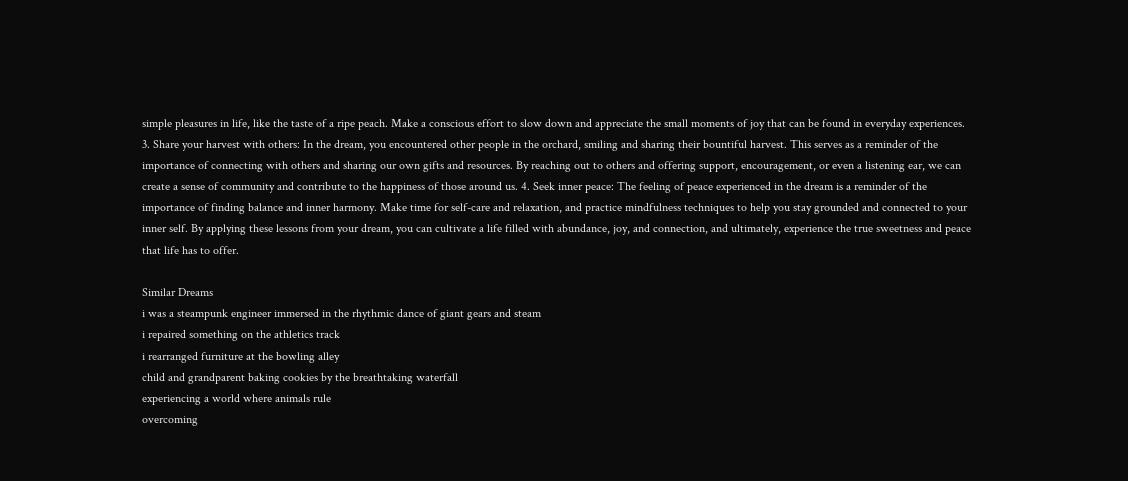simple pleasures in life, like the taste of a ripe peach. Make a conscious effort to slow down and appreciate the small moments of joy that can be found in everyday experiences. 3. Share your harvest with others: In the dream, you encountered other people in the orchard, smiling and sharing their bountiful harvest. This serves as a reminder of the importance of connecting with others and sharing our own gifts and resources. By reaching out to others and offering support, encouragement, or even a listening ear, we can create a sense of community and contribute to the happiness of those around us. 4. Seek inner peace: The feeling of peace experienced in the dream is a reminder of the importance of finding balance and inner harmony. Make time for self-care and relaxation, and practice mindfulness techniques to help you stay grounded and connected to your inner self. By applying these lessons from your dream, you can cultivate a life filled with abundance, joy, and connection, and ultimately, experience the true sweetness and peace that life has to offer.

Similar Dreams
i was a steampunk engineer immersed in the rhythmic dance of giant gears and steam
i repaired something on the athletics track
i rearranged furniture at the bowling alley
child and grandparent baking cookies by the breathtaking waterfall
experiencing a world where animals rule
overcoming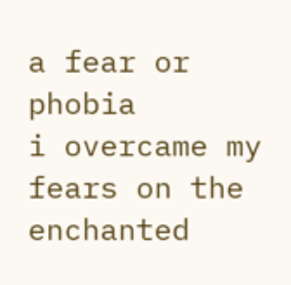a fear or phobia
i overcame my fears on the enchanted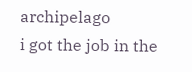archipelago
i got the job in the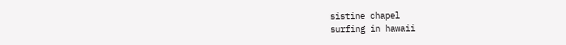sistine chapel
surfing in hawaii